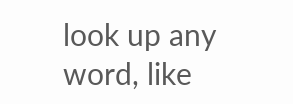look up any word, like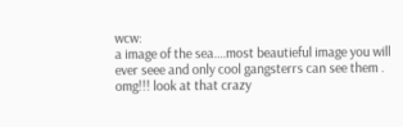wcw:
a image of the sea....most beautieful image you will ever seee and only cool gangsterrs can see them .
omg!!! look at that crazy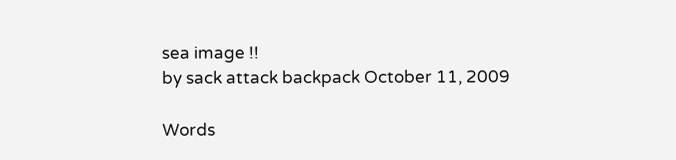sea image !!
by sack attack backpack October 11, 2009

Words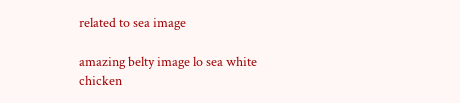related to sea image

amazing belty image lo sea white chicken